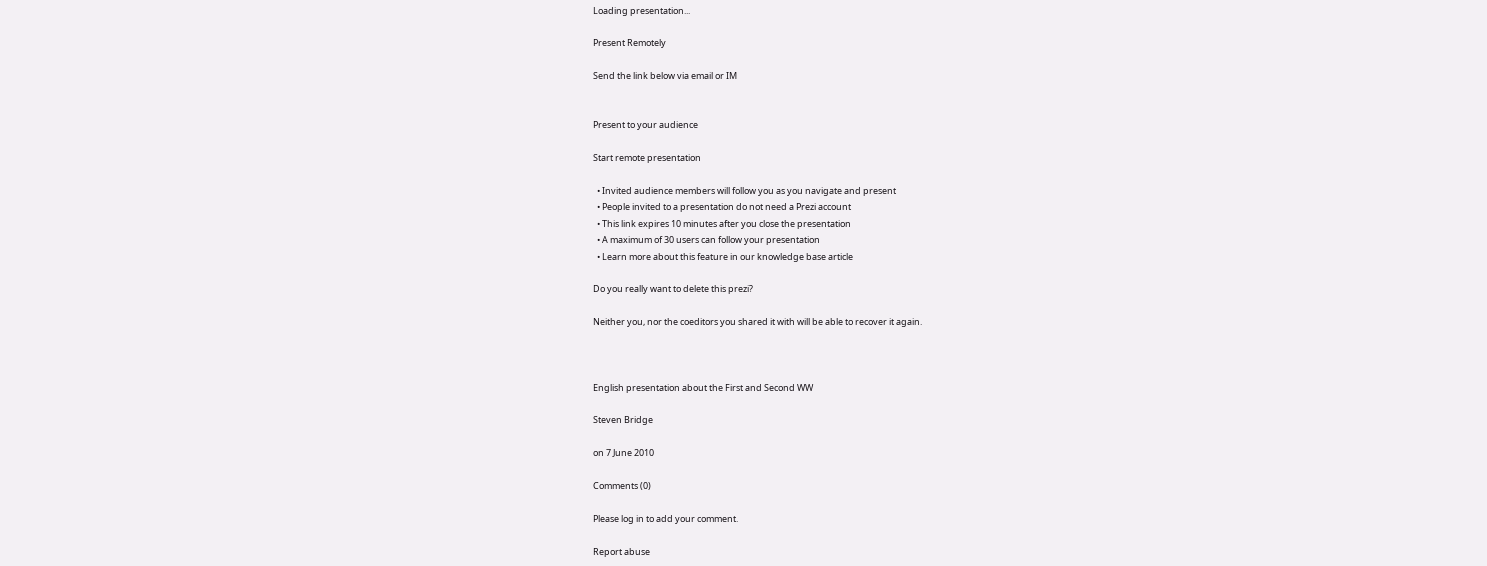Loading presentation...

Present Remotely

Send the link below via email or IM


Present to your audience

Start remote presentation

  • Invited audience members will follow you as you navigate and present
  • People invited to a presentation do not need a Prezi account
  • This link expires 10 minutes after you close the presentation
  • A maximum of 30 users can follow your presentation
  • Learn more about this feature in our knowledge base article

Do you really want to delete this prezi?

Neither you, nor the coeditors you shared it with will be able to recover it again.



English presentation about the First and Second WW

Steven Bridge

on 7 June 2010

Comments (0)

Please log in to add your comment.

Report abuse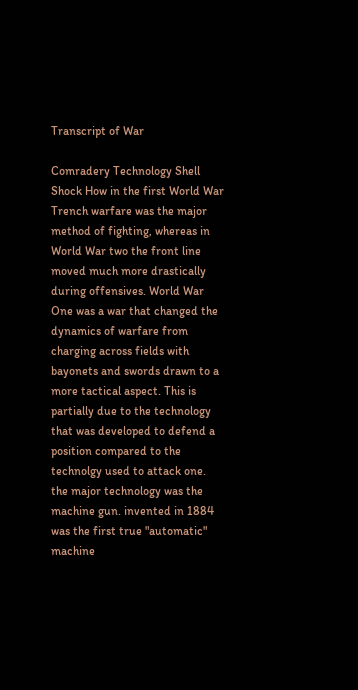Transcript of War

Comradery Technology Shell Shock How in the first World War Trench warfare was the major method of fighting, whereas in World War two the front line moved much more drastically during offensives. World War One was a war that changed the dynamics of warfare from charging across fields with bayonets and swords drawn to a more tactical aspect. This is partially due to the technology that was developed to defend a position compared to the technolgy used to attack one.
the major technology was the machine gun. invented in 1884 was the first true "automatic" machine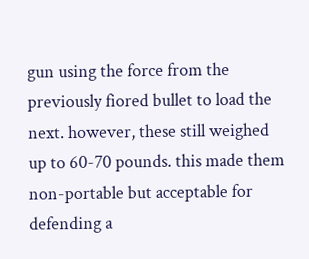gun using the force from the previously fiored bullet to load the next. however, these still weighed up to 60-70 pounds. this made them non-portable but acceptable for defending a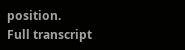position.
Full transcript